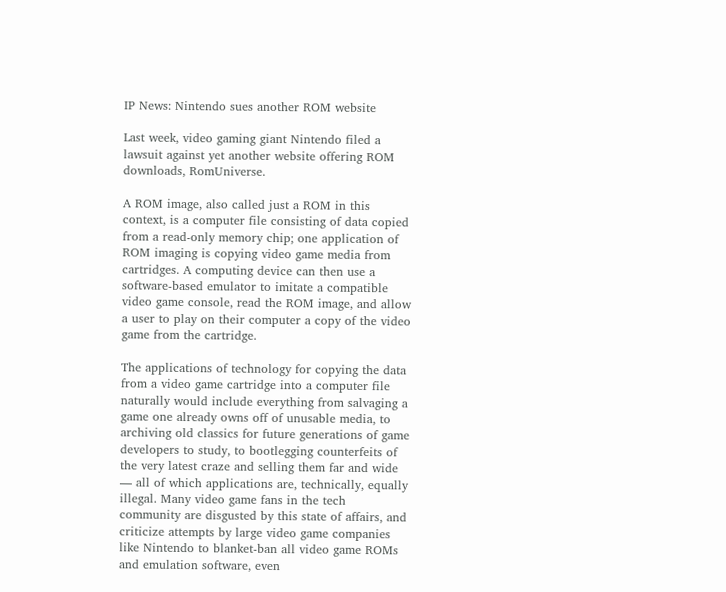IP News: Nintendo sues another ROM website

Last week, video gaming giant Nintendo filed a lawsuit against yet another website offering ROM downloads, RomUniverse.

A ROM image, also called just a ROM in this context, is a computer file consisting of data copied from a read-only memory chip; one application of ROM imaging is copying video game media from cartridges. A computing device can then use a software-based emulator to imitate a compatible video game console, read the ROM image, and allow a user to play on their computer a copy of the video game from the cartridge.

The applications of technology for copying the data from a video game cartridge into a computer file naturally would include everything from salvaging a game one already owns off of unusable media, to archiving old classics for future generations of game developers to study, to bootlegging counterfeits of the very latest craze and selling them far and wide — all of which applications are, technically, equally illegal. Many video game fans in the tech community are disgusted by this state of affairs, and criticize attempts by large video game companies like Nintendo to blanket-ban all video game ROMs and emulation software, even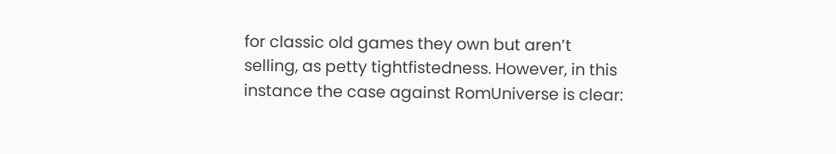for classic old games they own but aren’t selling, as petty tightfistedness. However, in this instance the case against RomUniverse is clear: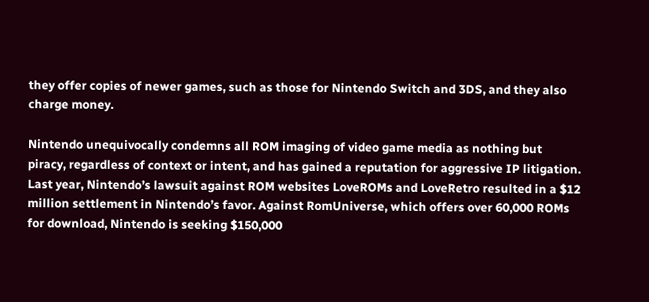they offer copies of newer games, such as those for Nintendo Switch and 3DS, and they also charge money.

Nintendo unequivocally condemns all ROM imaging of video game media as nothing but piracy, regardless of context or intent, and has gained a reputation for aggressive IP litigation. Last year, Nintendo’s lawsuit against ROM websites LoveROMs and LoveRetro resulted in a $12 million settlement in Nintendo’s favor. Against RomUniverse, which offers over 60,000 ROMs for download, Nintendo is seeking $150,000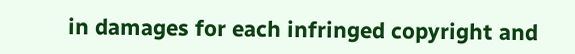in damages for each infringed copyright and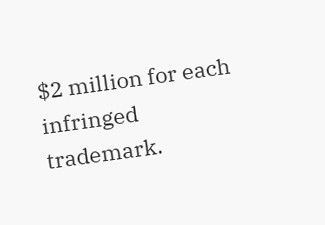$2 million for each infringed trademark.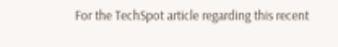For the TechSpot article regarding this recent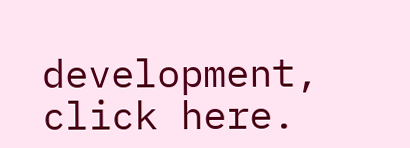development, click here.